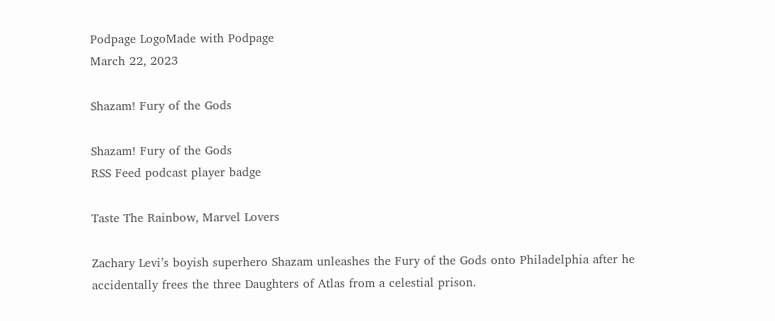Podpage LogoMade with Podpage
March 22, 2023

Shazam! Fury of the Gods

Shazam! Fury of the Gods
RSS Feed podcast player badge

Taste The Rainbow, Marvel Lovers

Zachary Levi’s boyish superhero Shazam unleashes the Fury of the Gods onto Philadelphia after he accidentally frees the three Daughters of Atlas from a celestial prison.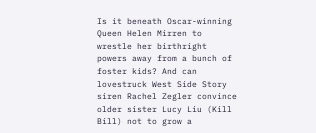Is it beneath Oscar-winning Queen Helen Mirren to wrestle her birthright powers away from a bunch of foster kids? And can lovestruck West Side Story siren Rachel Zegler convince older sister Lucy Liu (Kill Bill) not to grow a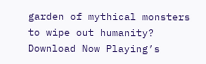garden of mythical monsters to wipe out humanity? Download Now Playing’s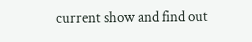current show and find out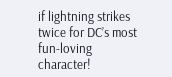if lightning strikes twice for DC’s most fun-loving character!